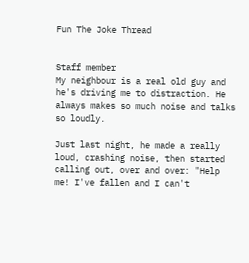Fun The Joke Thread


Staff member
My neighbour is a real old guy and he's driving me to distraction. He always makes so much noise and talks so loudly.

Just last night, he made a really loud, crashing noise, then started calling out, over and over: "Help me! I've fallen and I can't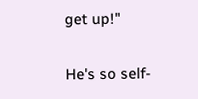get up!"

He's so self-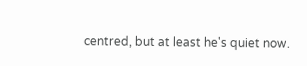centred, but at least he's quiet now.